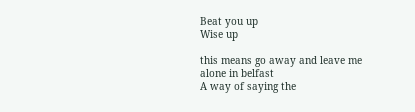Beat you up
Wise up

this means go away and leave me alone in belfast
A way of saying the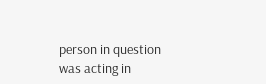person in question was acting in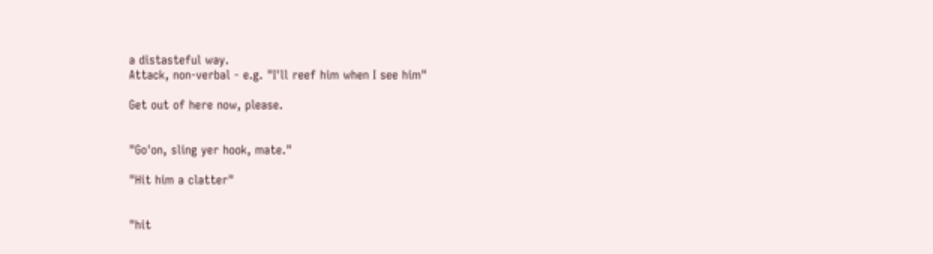a distasteful way.
Attack, non-verbal - e.g. "I'll reef him when I see him"

Get out of here now, please.


"Go'on, sling yer hook, mate."

"Hit him a clatter"


"hit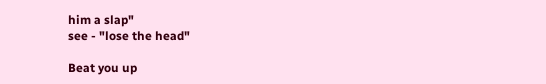him a slap"
see - "lose the head"

Beat you up